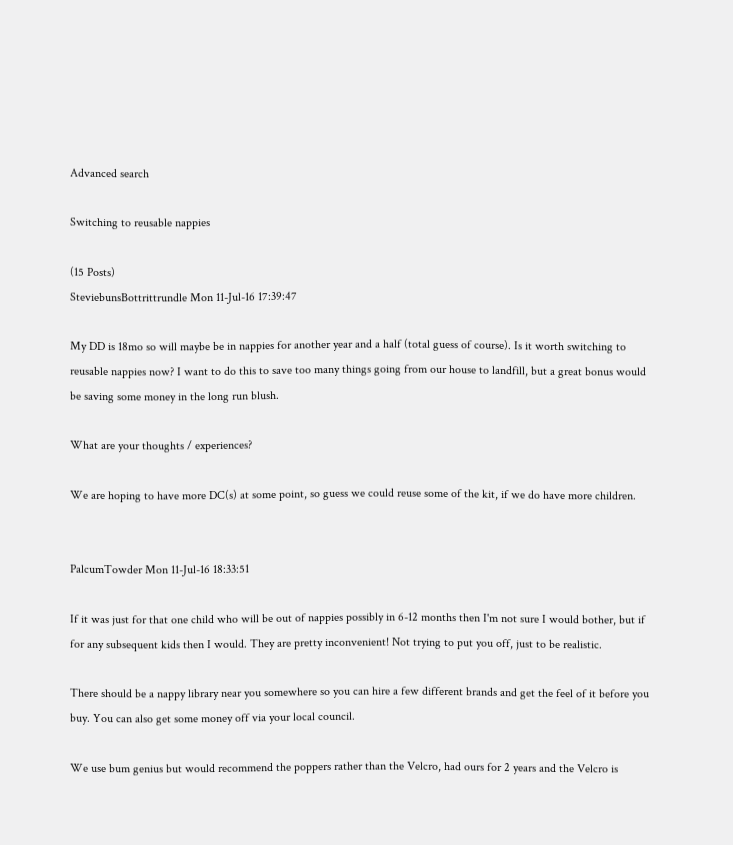Advanced search

Switching to reusable nappies

(15 Posts)
SteviebunsBottrittrundle Mon 11-Jul-16 17:39:47

My DD is 18mo so will maybe be in nappies for another year and a half (total guess of course). Is it worth switching to reusable nappies now? I want to do this to save too many things going from our house to landfill, but a great bonus would be saving some money in the long run blush.

What are your thoughts / experiences?

We are hoping to have more DC(s) at some point, so guess we could reuse some of the kit, if we do have more children.


PalcumTowder Mon 11-Jul-16 18:33:51

If it was just for that one child who will be out of nappies possibly in 6-12 months then I'm not sure I would bother, but if for any subsequent kids then I would. They are pretty inconvenient! Not trying to put you off, just to be realistic.

There should be a nappy library near you somewhere so you can hire a few different brands and get the feel of it before you buy. You can also get some money off via your local council.

We use bum genius but would recommend the poppers rather than the Velcro, had ours for 2 years and the Velcro is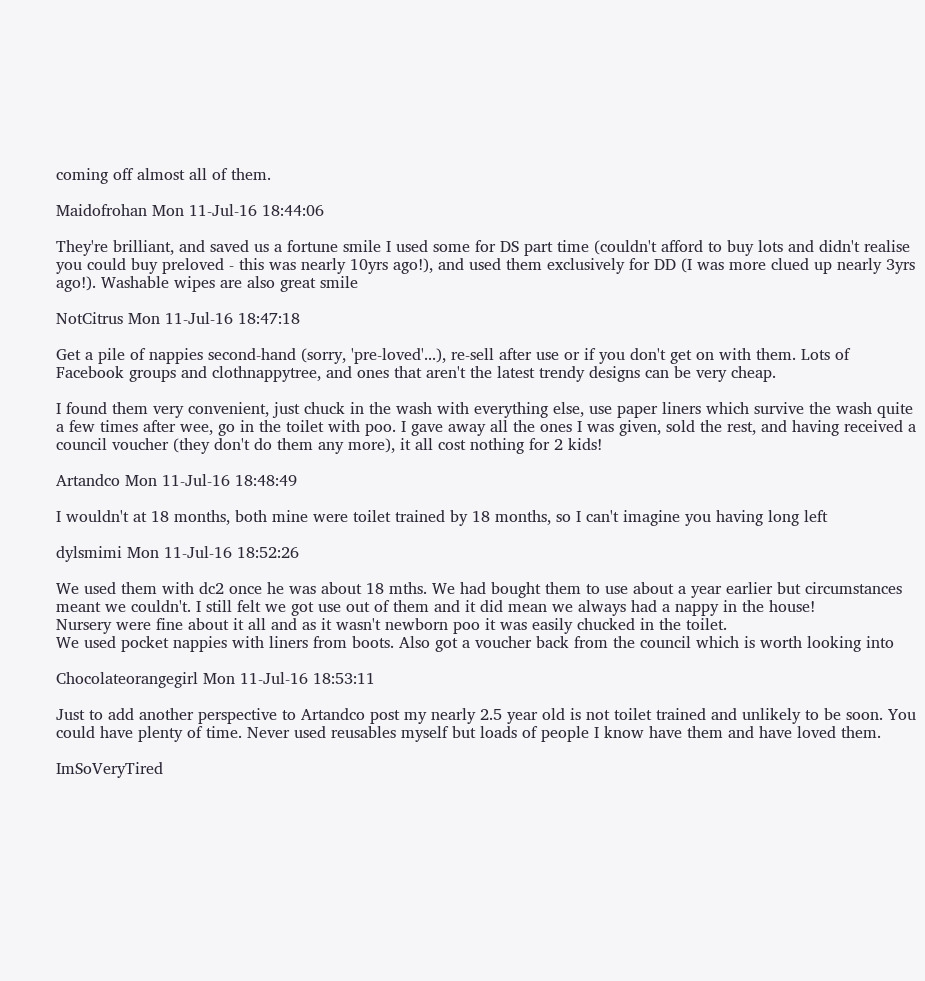coming off almost all of them.

Maidofrohan Mon 11-Jul-16 18:44:06

They're brilliant, and saved us a fortune smile I used some for DS part time (couldn't afford to buy lots and didn't realise you could buy preloved - this was nearly 10yrs ago!), and used them exclusively for DD (I was more clued up nearly 3yrs ago!). Washable wipes are also great smile

NotCitrus Mon 11-Jul-16 18:47:18

Get a pile of nappies second-hand (sorry, 'pre-loved'...), re-sell after use or if you don't get on with them. Lots of Facebook groups and clothnappytree, and ones that aren't the latest trendy designs can be very cheap.

I found them very convenient, just chuck in the wash with everything else, use paper liners which survive the wash quite a few times after wee, go in the toilet with poo. I gave away all the ones I was given, sold the rest, and having received a council voucher (they don't do them any more), it all cost nothing for 2 kids!

Artandco Mon 11-Jul-16 18:48:49

I wouldn't at 18 months, both mine were toilet trained by 18 months, so I can't imagine you having long left

dylsmimi Mon 11-Jul-16 18:52:26

We used them with dc2 once he was about 18 mths. We had bought them to use about a year earlier but circumstances meant we couldn't. I still felt we got use out of them and it did mean we always had a nappy in the house!
Nursery were fine about it all and as it wasn't newborn poo it was easily chucked in the toilet.
We used pocket nappies with liners from boots. Also got a voucher back from the council which is worth looking into

Chocolateorangegirl Mon 11-Jul-16 18:53:11

Just to add another perspective to Artandco post my nearly 2.5 year old is not toilet trained and unlikely to be soon. You could have plenty of time. Never used reusables myself but loads of people I know have them and have loved them.

ImSoVeryTired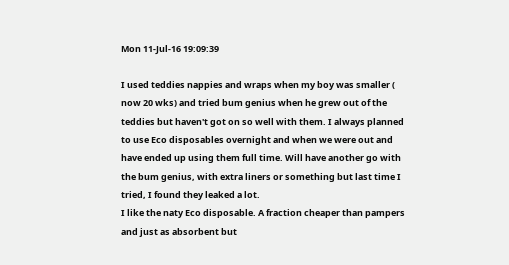Mon 11-Jul-16 19:09:39

I used teddies nappies and wraps when my boy was smaller ( now 20 wks) and tried bum genius when he grew out of the teddies but haven't got on so well with them. I always planned to use Eco disposables overnight and when we were out and have ended up using them full time. Will have another go with the bum genius, with extra liners or something but last time I tried, I found they leaked a lot.
I like the naty Eco disposable. A fraction cheaper than pampers and just as absorbent but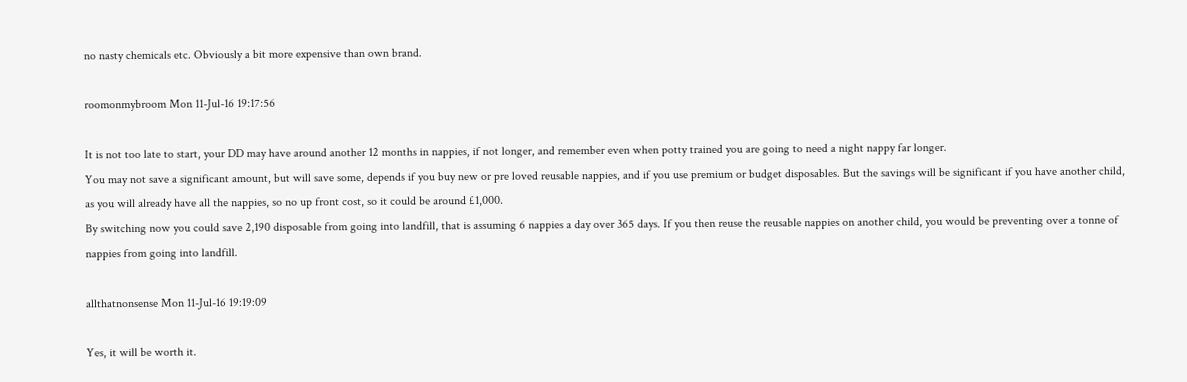no nasty chemicals etc. Obviously a bit more expensive than own brand.

roomonmybroom Mon 11-Jul-16 19:17:56

It is not too late to start, your DD may have around another 12 months in nappies, if not longer, and remember even when potty trained you are going to need a night nappy far longer.
You may not save a significant amount, but will save some, depends if you buy new or pre loved reusable nappies, and if you use premium or budget disposables. But the savings will be significant if you have another child, as you will already have all the nappies, so no up front cost, so it could be around £1,000.
By switching now you could save 2,190 disposable from going into landfill, that is assuming 6 nappies a day over 365 days. If you then reuse the reusable nappies on another child, you would be preventing over a tonne of nappies from going into landfill.

allthatnonsense Mon 11-Jul-16 19:19:09

Yes, it will be worth it.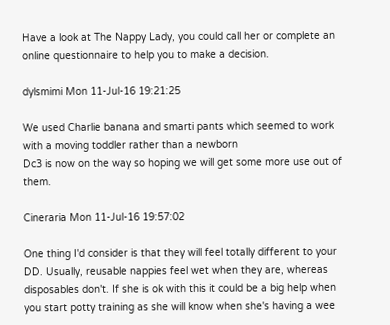Have a look at The Nappy Lady, you could call her or complete an online questionnaire to help you to make a decision.

dylsmimi Mon 11-Jul-16 19:21:25

We used Charlie banana and smarti pants which seemed to work with a moving toddler rather than a newborn
Dc3 is now on the way so hoping we will get some more use out of them.

Cineraria Mon 11-Jul-16 19:57:02

One thing I'd consider is that they will feel totally different to your DD. Usually, reusable nappies feel wet when they are, whereas disposables don't. If she is ok with this it could be a big help when you start potty training as she will know when she's having a wee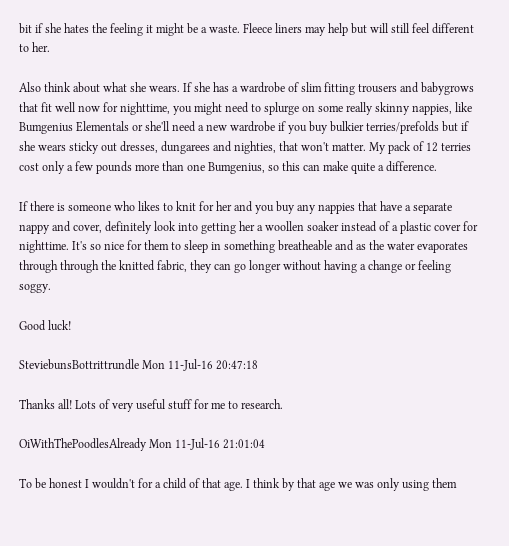bit if she hates the feeling it might be a waste. Fleece liners may help but will still feel different to her.

Also think about what she wears. If she has a wardrobe of slim fitting trousers and babygrows that fit well now for nighttime, you might need to splurge on some really skinny nappies, like Bumgenius Elementals or she'll need a new wardrobe if you buy bulkier terries/prefolds but if she wears sticky out dresses, dungarees and nighties, that won't matter. My pack of 12 terries cost only a few pounds more than one Bumgenius, so this can make quite a difference.

If there is someone who likes to knit for her and you buy any nappies that have a separate nappy and cover, definitely look into getting her a woollen soaker instead of a plastic cover for nighttime. It's so nice for them to sleep in something breatheable and as the water evaporates through through the knitted fabric, they can go longer without having a change or feeling soggy.

Good luck!

SteviebunsBottrittrundle Mon 11-Jul-16 20:47:18

Thanks all! Lots of very useful stuff for me to research.

OiWithThePoodlesAlready Mon 11-Jul-16 21:01:04

To be honest I wouldn't for a child of that age. I think by that age we was only using them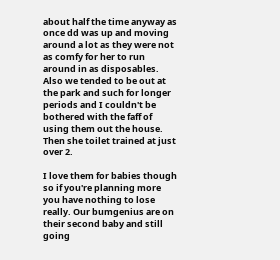about half the time anyway as once dd was up and moving around a lot as they were not as comfy for her to run around in as disposables. Also we tended to be out at the park and such for longer periods and I couldn't be bothered with the faff of using them out the house. Then she toilet trained at just over 2.

I love them for babies though so if you're planning more you have nothing to lose really. Our bumgenius are on their second baby and still going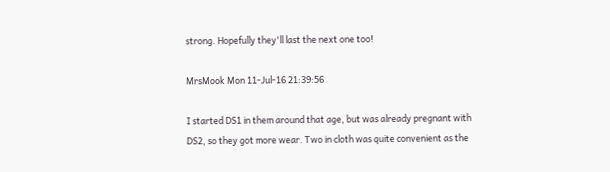strong. Hopefully they'll last the next one too!

MrsMook Mon 11-Jul-16 21:39:56

I started DS1 in them around that age, but was already pregnant with DS2, so they got more wear. Two in cloth was quite convenient as the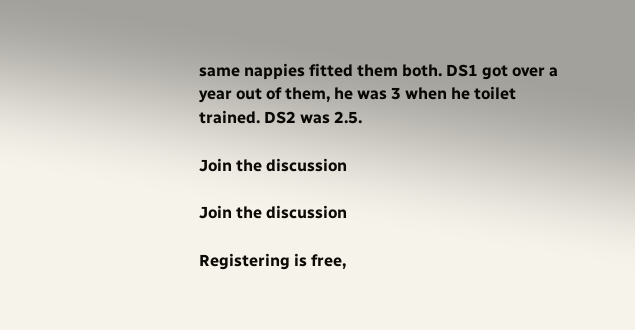same nappies fitted them both. DS1 got over a year out of them, he was 3 when he toilet trained. DS2 was 2.5.

Join the discussion

Join the discussion

Registering is free,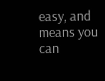easy, and means you can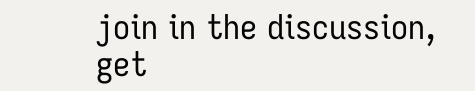join in the discussion, get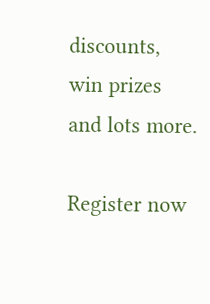discounts, win prizes and lots more.

Register now